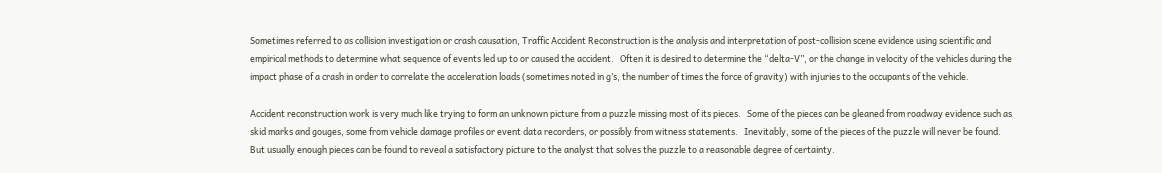Sometimes referred to as collision investigation or crash causation, Traffic Accident Reconstruction is the analysis and interpretation of post-collision scene evidence using scientific and empirical methods to determine what sequence of events led up to or caused the accident.   Often it is desired to determine the “delta-V”, or the change in velocity of the vehicles during the impact phase of a crash in order to correlate the acceleration loads (sometimes noted in g’s, the number of times the force of gravity) with injuries to the occupants of the vehicle.

Accident reconstruction work is very much like trying to form an unknown picture from a puzzle missing most of its pieces.   Some of the pieces can be gleaned from roadway evidence such as skid marks and gouges, some from vehicle damage profiles or event data recorders, or possibly from witness statements.   Inevitably, some of the pieces of the puzzle will never be found.  But usually enough pieces can be found to reveal a satisfactory picture to the analyst that solves the puzzle to a reasonable degree of certainty.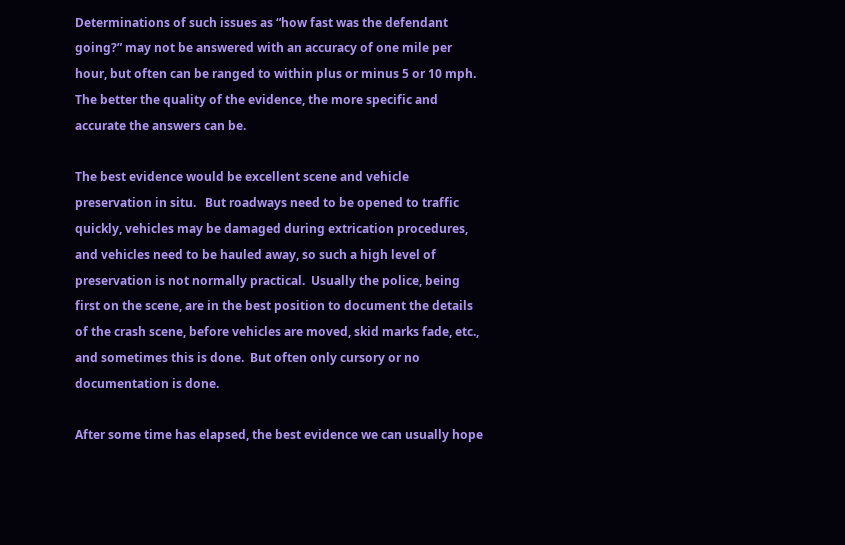Determinations of such issues as “how fast was the defendant going?” may not be answered with an accuracy of one mile per hour, but often can be ranged to within plus or minus 5 or 10 mph.   The better the quality of the evidence, the more specific and accurate the answers can be.

The best evidence would be excellent scene and vehicle preservation in situ.   But roadways need to be opened to traffic quickly, vehicles may be damaged during extrication procedures, and vehicles need to be hauled away, so such a high level of preservation is not normally practical.  Usually the police, being first on the scene, are in the best position to document the details of the crash scene, before vehicles are moved, skid marks fade, etc., and sometimes this is done.  But often only cursory or no documentation is done.

After some time has elapsed, the best evidence we can usually hope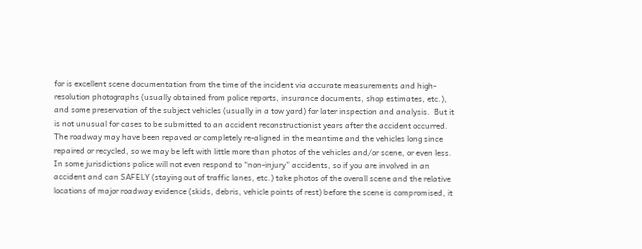for is excellent scene documentation from the time of the incident via accurate measurements and high-resolution photographs (usually obtained from police reports, insurance documents, shop estimates, etc.), and some preservation of the subject vehicles (usually in a tow yard) for later inspection and analysis.  But it is not unusual for cases to be submitted to an accident reconstructionist years after the accident occurred.  The roadway may have been repaved or completely re-aligned in the meantime and the vehicles long since repaired or recycled, so we may be left with little more than photos of the vehicles and/or scene, or even less.   In some jurisdictions police will not even respond to “non-injury” accidents, so if you are involved in an accident and can SAFELY (staying out of traffic lanes, etc.) take photos of the overall scene and the relative locations of major roadway evidence (skids, debris, vehicle points of rest) before the scene is compromised, it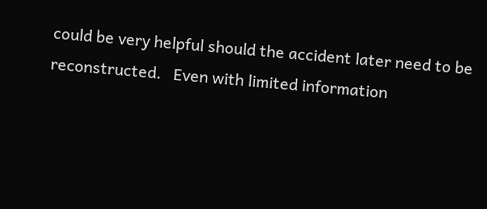could be very helpful should the accident later need to be reconstructed.   Even with limited information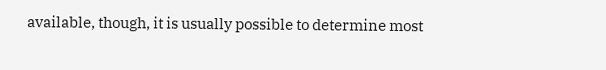available, though, it is usually possible to determine most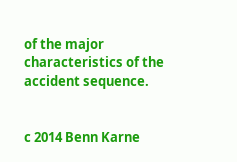of the major characteristics of the accident sequence.


c 2014 Benn Karne